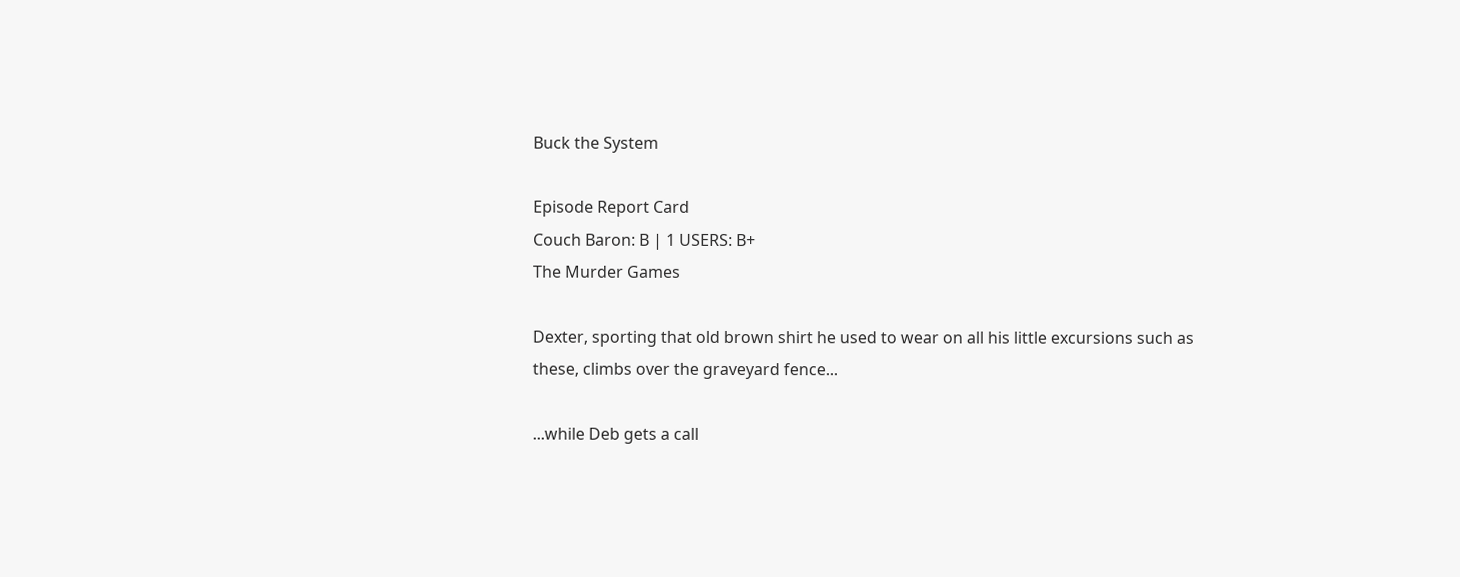Buck the System

Episode Report Card
Couch Baron: B | 1 USERS: B+
The Murder Games

Dexter, sporting that old brown shirt he used to wear on all his little excursions such as these, climbs over the graveyard fence...

...while Deb gets a call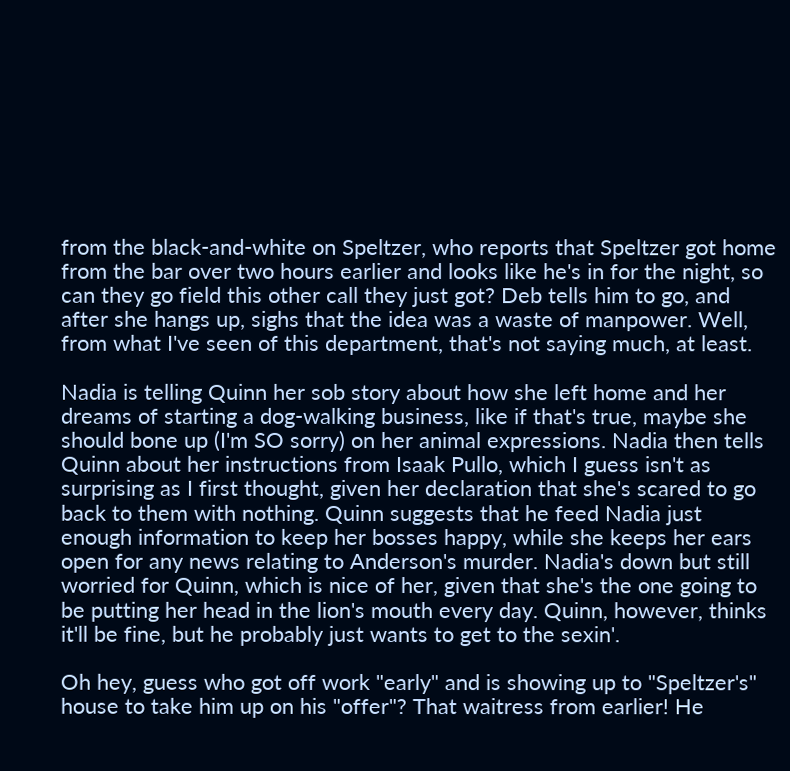from the black-and-white on Speltzer, who reports that Speltzer got home from the bar over two hours earlier and looks like he's in for the night, so can they go field this other call they just got? Deb tells him to go, and after she hangs up, sighs that the idea was a waste of manpower. Well, from what I've seen of this department, that's not saying much, at least.

Nadia is telling Quinn her sob story about how she left home and her dreams of starting a dog-walking business, like if that's true, maybe she should bone up (I'm SO sorry) on her animal expressions. Nadia then tells Quinn about her instructions from Isaak Pullo, which I guess isn't as surprising as I first thought, given her declaration that she's scared to go back to them with nothing. Quinn suggests that he feed Nadia just enough information to keep her bosses happy, while she keeps her ears open for any news relating to Anderson's murder. Nadia's down but still worried for Quinn, which is nice of her, given that she's the one going to be putting her head in the lion's mouth every day. Quinn, however, thinks it'll be fine, but he probably just wants to get to the sexin'.

Oh hey, guess who got off work "early" and is showing up to "Speltzer's" house to take him up on his "offer"? That waitress from earlier! He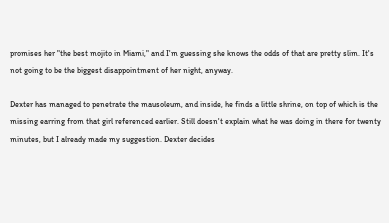promises her "the best mojito in Miami," and I'm guessing she knows the odds of that are pretty slim. It's not going to be the biggest disappointment of her night, anyway.

Dexter has managed to penetrate the mausoleum, and inside, he finds a little shrine, on top of which is the missing earring from that girl referenced earlier. Still doesn't explain what he was doing in there for twenty minutes, but I already made my suggestion. Dexter decides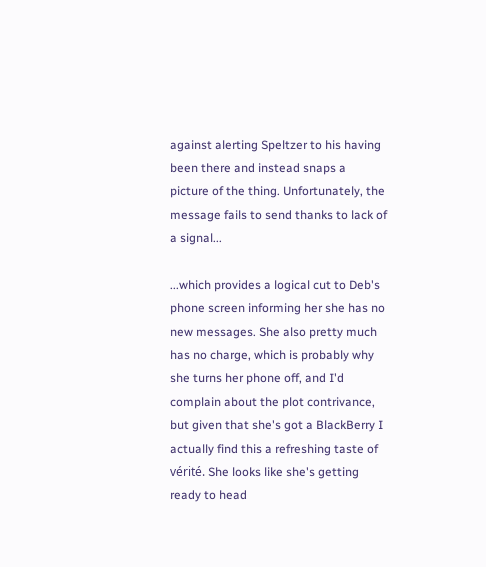against alerting Speltzer to his having been there and instead snaps a picture of the thing. Unfortunately, the message fails to send thanks to lack of a signal...

...which provides a logical cut to Deb's phone screen informing her she has no new messages. She also pretty much has no charge, which is probably why she turns her phone off, and I'd complain about the plot contrivance, but given that she's got a BlackBerry I actually find this a refreshing taste of vérité. She looks like she's getting ready to head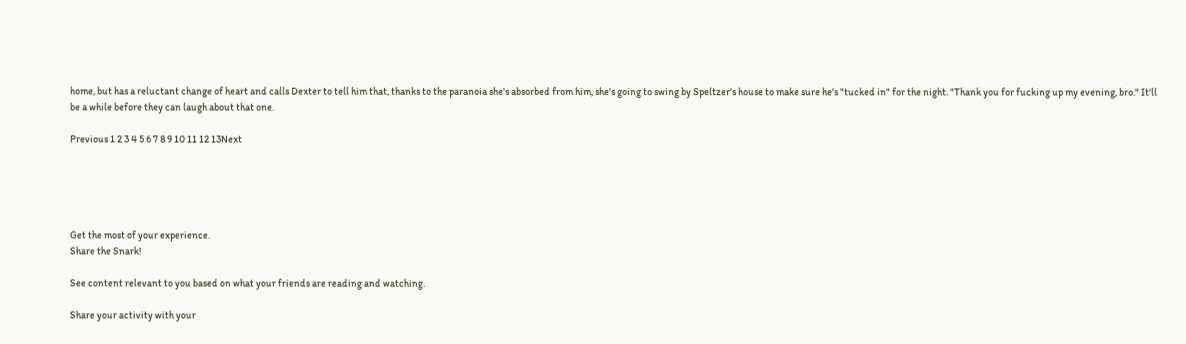home, but has a reluctant change of heart and calls Dexter to tell him that, thanks to the paranoia she's absorbed from him, she's going to swing by Speltzer's house to make sure he's "tucked in" for the night. "Thank you for fucking up my evening, bro." It'll be a while before they can laugh about that one.

Previous 1 2 3 4 5 6 7 8 9 10 11 12 13Next





Get the most of your experience.
Share the Snark!

See content relevant to you based on what your friends are reading and watching.

Share your activity with your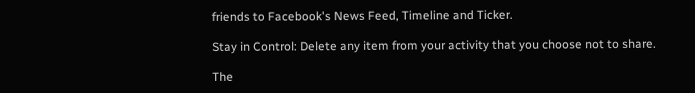friends to Facebook's News Feed, Timeline and Ticker.

Stay in Control: Delete any item from your activity that you choose not to share.

The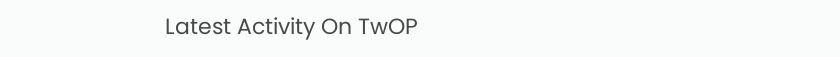Latest Activity On TwOP